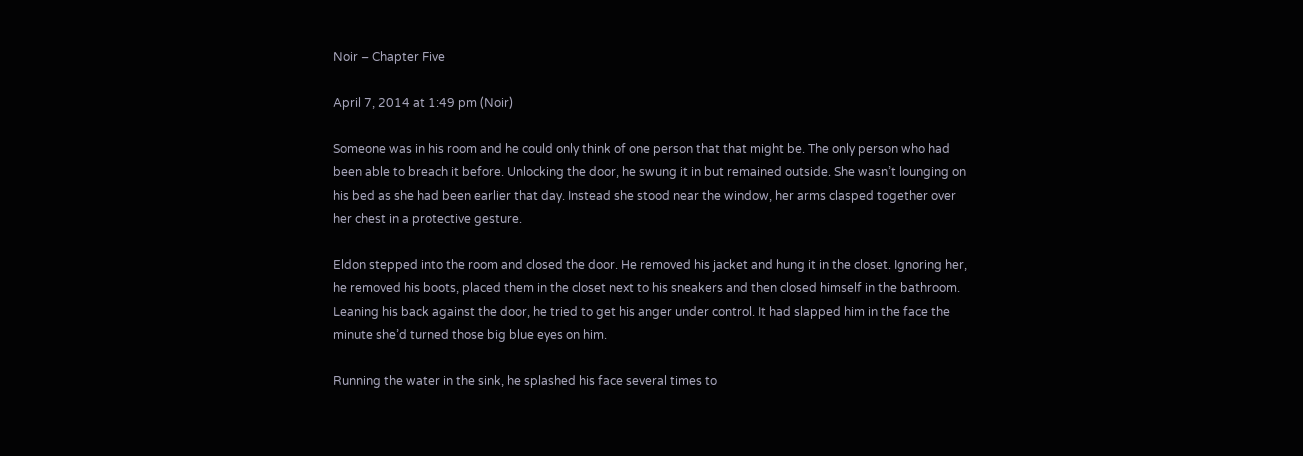Noir – Chapter Five

April 7, 2014 at 1:49 pm (Noir)

Someone was in his room and he could only think of one person that that might be. The only person who had been able to breach it before. Unlocking the door, he swung it in but remained outside. She wasn’t lounging on his bed as she had been earlier that day. Instead she stood near the window, her arms clasped together over her chest in a protective gesture.

Eldon stepped into the room and closed the door. He removed his jacket and hung it in the closet. Ignoring her, he removed his boots, placed them in the closet next to his sneakers and then closed himself in the bathroom. Leaning his back against the door, he tried to get his anger under control. It had slapped him in the face the minute she’d turned those big blue eyes on him.

Running the water in the sink, he splashed his face several times to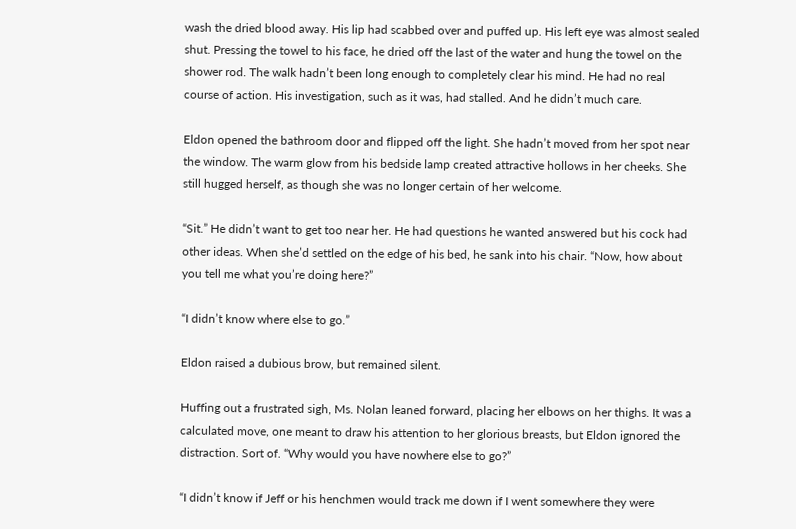wash the dried blood away. His lip had scabbed over and puffed up. His left eye was almost sealed shut. Pressing the towel to his face, he dried off the last of the water and hung the towel on the shower rod. The walk hadn’t been long enough to completely clear his mind. He had no real course of action. His investigation, such as it was, had stalled. And he didn’t much care.

Eldon opened the bathroom door and flipped off the light. She hadn’t moved from her spot near the window. The warm glow from his bedside lamp created attractive hollows in her cheeks. She still hugged herself, as though she was no longer certain of her welcome.

“Sit.” He didn’t want to get too near her. He had questions he wanted answered but his cock had other ideas. When she’d settled on the edge of his bed, he sank into his chair. “Now, how about you tell me what you’re doing here?”

“I didn’t know where else to go.”

Eldon raised a dubious brow, but remained silent.

Huffing out a frustrated sigh, Ms. Nolan leaned forward, placing her elbows on her thighs. It was a calculated move, one meant to draw his attention to her glorious breasts, but Eldon ignored the distraction. Sort of. “Why would you have nowhere else to go?”

“I didn’t know if Jeff or his henchmen would track me down if I went somewhere they were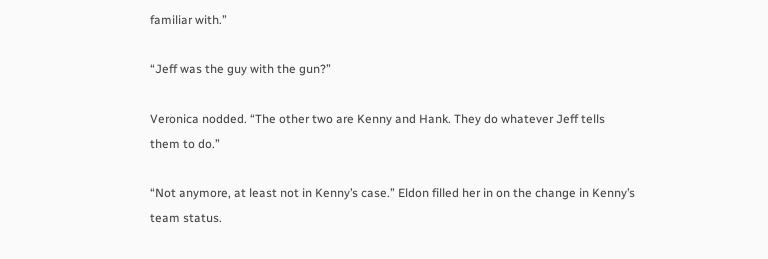familiar with.”

“Jeff was the guy with the gun?”

Veronica nodded. “The other two are Kenny and Hank. They do whatever Jeff tells them to do.”

“Not anymore, at least not in Kenny’s case.” Eldon filled her in on the change in Kenny’s team status.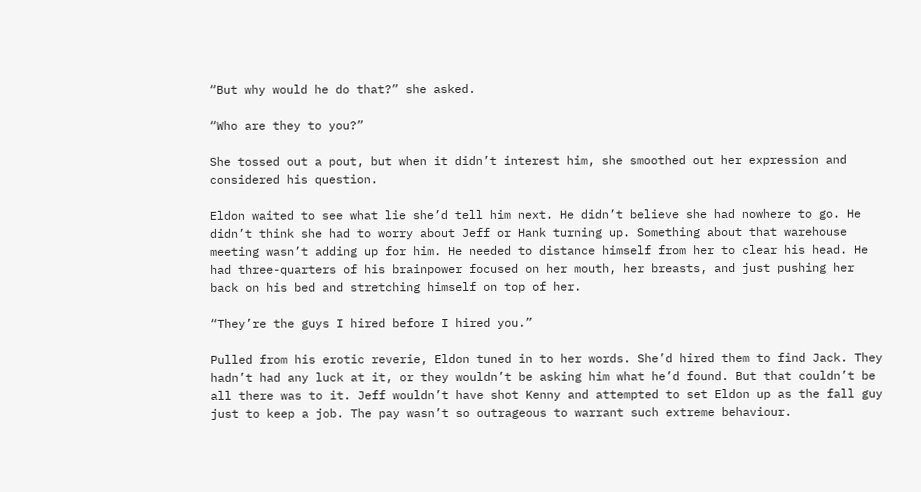“But why would he do that?” she asked.

“Who are they to you?”

She tossed out a pout, but when it didn’t interest him, she smoothed out her expression and considered his question.

Eldon waited to see what lie she’d tell him next. He didn’t believe she had nowhere to go. He didn’t think she had to worry about Jeff or Hank turning up. Something about that warehouse meeting wasn’t adding up for him. He needed to distance himself from her to clear his head. He had three-quarters of his brainpower focused on her mouth, her breasts, and just pushing her back on his bed and stretching himself on top of her.

“They’re the guys I hired before I hired you.”

Pulled from his erotic reverie, Eldon tuned in to her words. She’d hired them to find Jack. They hadn’t had any luck at it, or they wouldn’t be asking him what he’d found. But that couldn’t be all there was to it. Jeff wouldn’t have shot Kenny and attempted to set Eldon up as the fall guy just to keep a job. The pay wasn’t so outrageous to warrant such extreme behaviour.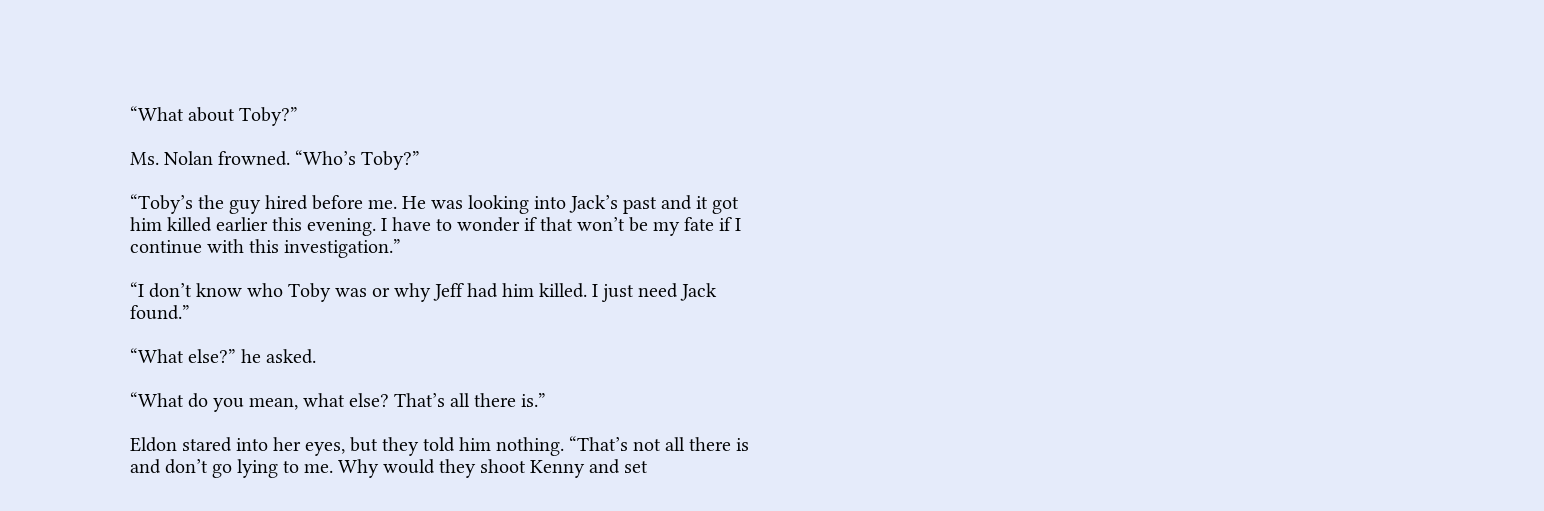“What about Toby?”

Ms. Nolan frowned. “Who’s Toby?”

“Toby’s the guy hired before me. He was looking into Jack’s past and it got him killed earlier this evening. I have to wonder if that won’t be my fate if I continue with this investigation.”

“I don’t know who Toby was or why Jeff had him killed. I just need Jack found.”

“What else?” he asked.

“What do you mean, what else? That’s all there is.”

Eldon stared into her eyes, but they told him nothing. “That’s not all there is and don’t go lying to me. Why would they shoot Kenny and set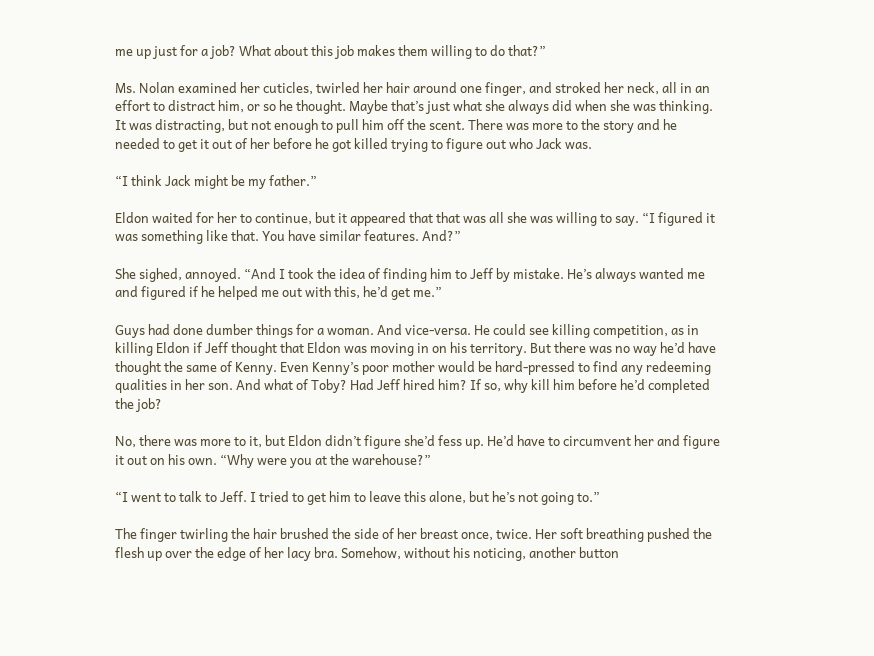me up just for a job? What about this job makes them willing to do that?”

Ms. Nolan examined her cuticles, twirled her hair around one finger, and stroked her neck, all in an effort to distract him, or so he thought. Maybe that’s just what she always did when she was thinking. It was distracting, but not enough to pull him off the scent. There was more to the story and he needed to get it out of her before he got killed trying to figure out who Jack was.

“I think Jack might be my father.”

Eldon waited for her to continue, but it appeared that that was all she was willing to say. “I figured it was something like that. You have similar features. And?”

She sighed, annoyed. “And I took the idea of finding him to Jeff by mistake. He’s always wanted me and figured if he helped me out with this, he’d get me.”

Guys had done dumber things for a woman. And vice-versa. He could see killing competition, as in killing Eldon if Jeff thought that Eldon was moving in on his territory. But there was no way he’d have thought the same of Kenny. Even Kenny’s poor mother would be hard-pressed to find any redeeming qualities in her son. And what of Toby? Had Jeff hired him? If so, why kill him before he’d completed the job?

No, there was more to it, but Eldon didn’t figure she’d fess up. He’d have to circumvent her and figure it out on his own. “Why were you at the warehouse?”

“I went to talk to Jeff. I tried to get him to leave this alone, but he’s not going to.”

The finger twirling the hair brushed the side of her breast once, twice. Her soft breathing pushed the flesh up over the edge of her lacy bra. Somehow, without his noticing, another button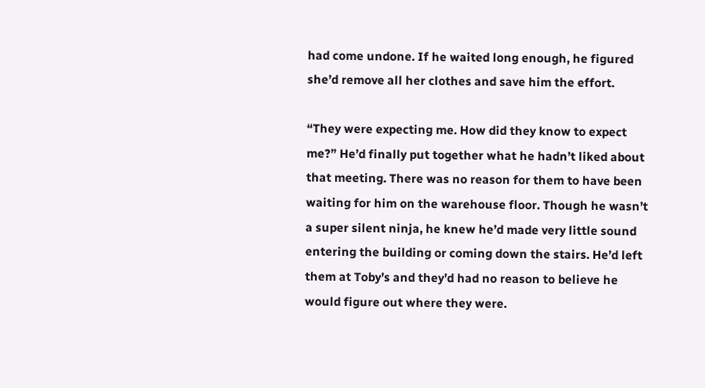had come undone. If he waited long enough, he figured she’d remove all her clothes and save him the effort.

“They were expecting me. How did they know to expect me?” He’d finally put together what he hadn’t liked about that meeting. There was no reason for them to have been waiting for him on the warehouse floor. Though he wasn’t a super silent ninja, he knew he’d made very little sound entering the building or coming down the stairs. He’d left them at Toby’s and they’d had no reason to believe he would figure out where they were.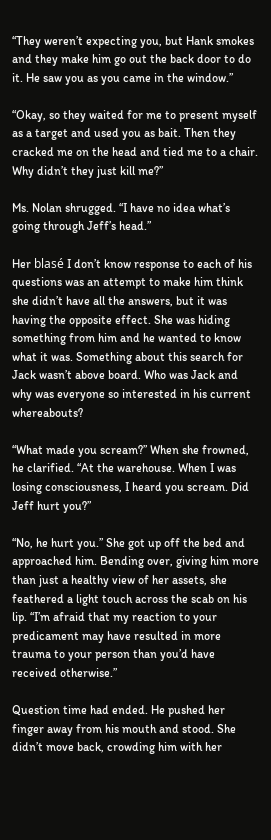“They weren’t expecting you, but Hank smokes and they make him go out the back door to do it. He saw you as you came in the window.”

“Okay, so they waited for me to present myself as a target and used you as bait. Then they cracked me on the head and tied me to a chair. Why didn’t they just kill me?”

Ms. Nolan shrugged. “I have no idea what’s going through Jeff’s head.”

Her blasé I don’t know response to each of his questions was an attempt to make him think she didn’t have all the answers, but it was having the opposite effect. She was hiding something from him and he wanted to know what it was. Something about this search for Jack wasn’t above board. Who was Jack and why was everyone so interested in his current whereabouts?

“What made you scream?” When she frowned, he clarified. “At the warehouse. When I was losing consciousness, I heard you scream. Did Jeff hurt you?”

“No, he hurt you.” She got up off the bed and approached him. Bending over, giving him more than just a healthy view of her assets, she feathered a light touch across the scab on his lip. “I’m afraid that my reaction to your predicament may have resulted in more trauma to your person than you’d have received otherwise.”

Question time had ended. He pushed her finger away from his mouth and stood. She didn’t move back, crowding him with her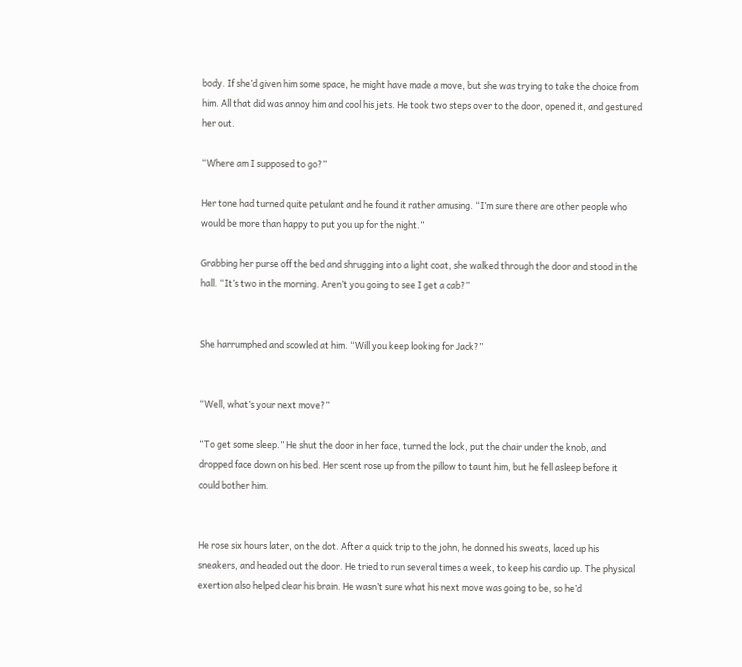body. If she’d given him some space, he might have made a move, but she was trying to take the choice from him. All that did was annoy him and cool his jets. He took two steps over to the door, opened it, and gestured her out.

“Where am I supposed to go?”

Her tone had turned quite petulant and he found it rather amusing. “I’m sure there are other people who would be more than happy to put you up for the night.”

Grabbing her purse off the bed and shrugging into a light coat, she walked through the door and stood in the hall. “It’s two in the morning. Aren’t you going to see I get a cab?”


She harrumphed and scowled at him. “Will you keep looking for Jack?”


“Well, what’s your next move?”

“To get some sleep.” He shut the door in her face, turned the lock, put the chair under the knob, and dropped face down on his bed. Her scent rose up from the pillow to taunt him, but he fell asleep before it could bother him.


He rose six hours later, on the dot. After a quick trip to the john, he donned his sweats, laced up his sneakers, and headed out the door. He tried to run several times a week, to keep his cardio up. The physical exertion also helped clear his brain. He wasn’t sure what his next move was going to be, so he’d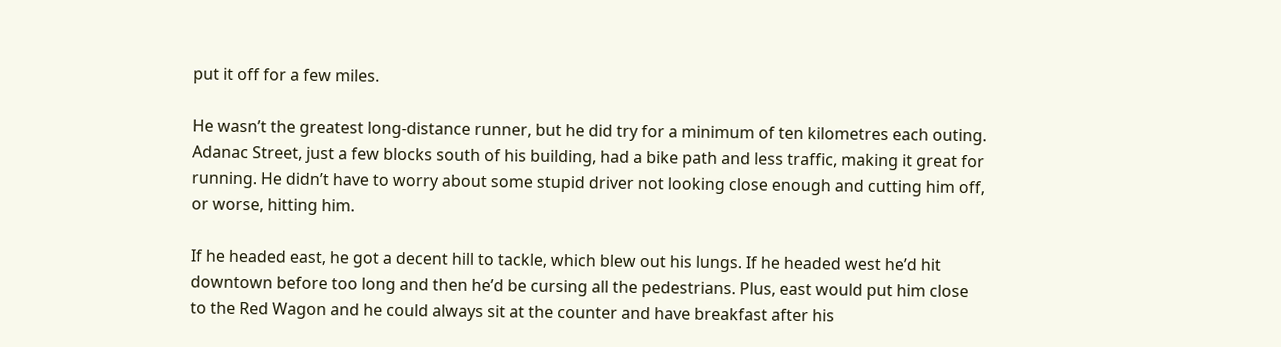put it off for a few miles.

He wasn’t the greatest long-distance runner, but he did try for a minimum of ten kilometres each outing. Adanac Street, just a few blocks south of his building, had a bike path and less traffic, making it great for running. He didn’t have to worry about some stupid driver not looking close enough and cutting him off, or worse, hitting him.

If he headed east, he got a decent hill to tackle, which blew out his lungs. If he headed west he’d hit downtown before too long and then he’d be cursing all the pedestrians. Plus, east would put him close to the Red Wagon and he could always sit at the counter and have breakfast after his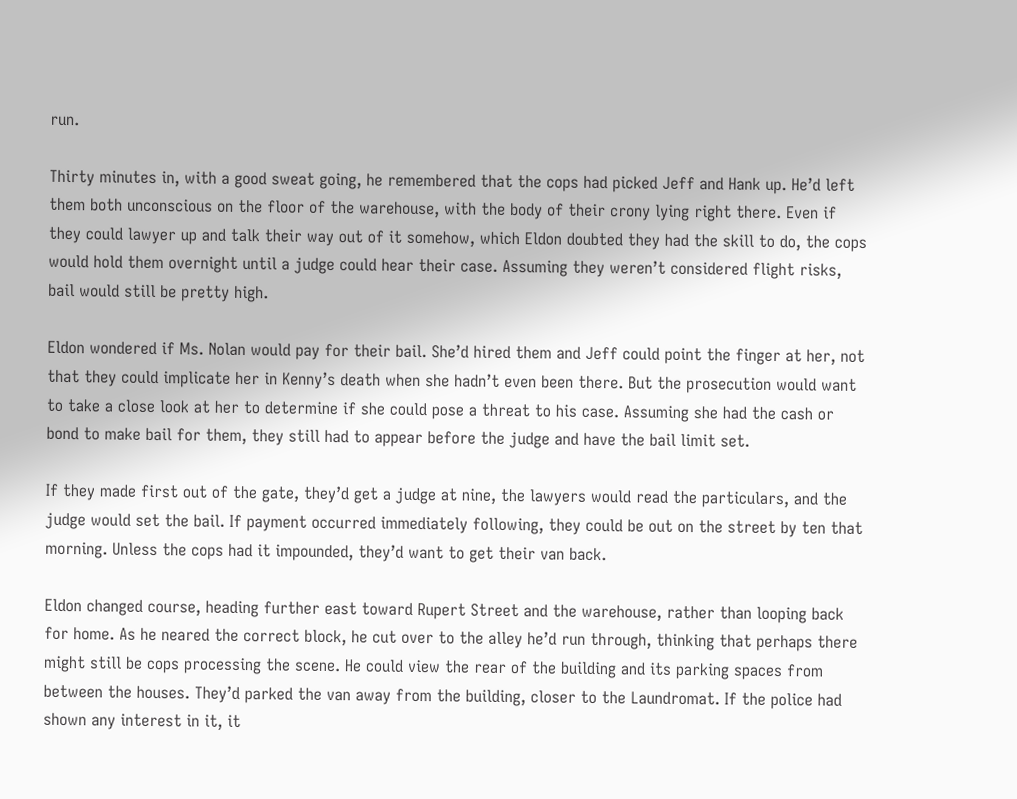run.

Thirty minutes in, with a good sweat going, he remembered that the cops had picked Jeff and Hank up. He’d left them both unconscious on the floor of the warehouse, with the body of their crony lying right there. Even if they could lawyer up and talk their way out of it somehow, which Eldon doubted they had the skill to do, the cops would hold them overnight until a judge could hear their case. Assuming they weren’t considered flight risks, bail would still be pretty high.

Eldon wondered if Ms. Nolan would pay for their bail. She’d hired them and Jeff could point the finger at her, not that they could implicate her in Kenny’s death when she hadn’t even been there. But the prosecution would want to take a close look at her to determine if she could pose a threat to his case. Assuming she had the cash or bond to make bail for them, they still had to appear before the judge and have the bail limit set.

If they made first out of the gate, they’d get a judge at nine, the lawyers would read the particulars, and the judge would set the bail. If payment occurred immediately following, they could be out on the street by ten that morning. Unless the cops had it impounded, they’d want to get their van back.

Eldon changed course, heading further east toward Rupert Street and the warehouse, rather than looping back for home. As he neared the correct block, he cut over to the alley he’d run through, thinking that perhaps there might still be cops processing the scene. He could view the rear of the building and its parking spaces from between the houses. They’d parked the van away from the building, closer to the Laundromat. If the police had shown any interest in it, it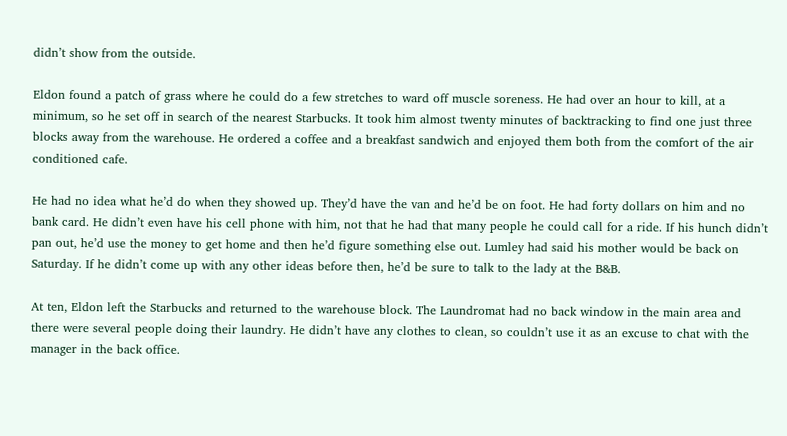didn’t show from the outside.

Eldon found a patch of grass where he could do a few stretches to ward off muscle soreness. He had over an hour to kill, at a minimum, so he set off in search of the nearest Starbucks. It took him almost twenty minutes of backtracking to find one just three blocks away from the warehouse. He ordered a coffee and a breakfast sandwich and enjoyed them both from the comfort of the air conditioned cafe.

He had no idea what he’d do when they showed up. They’d have the van and he’d be on foot. He had forty dollars on him and no bank card. He didn’t even have his cell phone with him, not that he had that many people he could call for a ride. If his hunch didn’t pan out, he’d use the money to get home and then he’d figure something else out. Lumley had said his mother would be back on Saturday. If he didn’t come up with any other ideas before then, he’d be sure to talk to the lady at the B&B.

At ten, Eldon left the Starbucks and returned to the warehouse block. The Laundromat had no back window in the main area and there were several people doing their laundry. He didn’t have any clothes to clean, so couldn’t use it as an excuse to chat with the manager in the back office.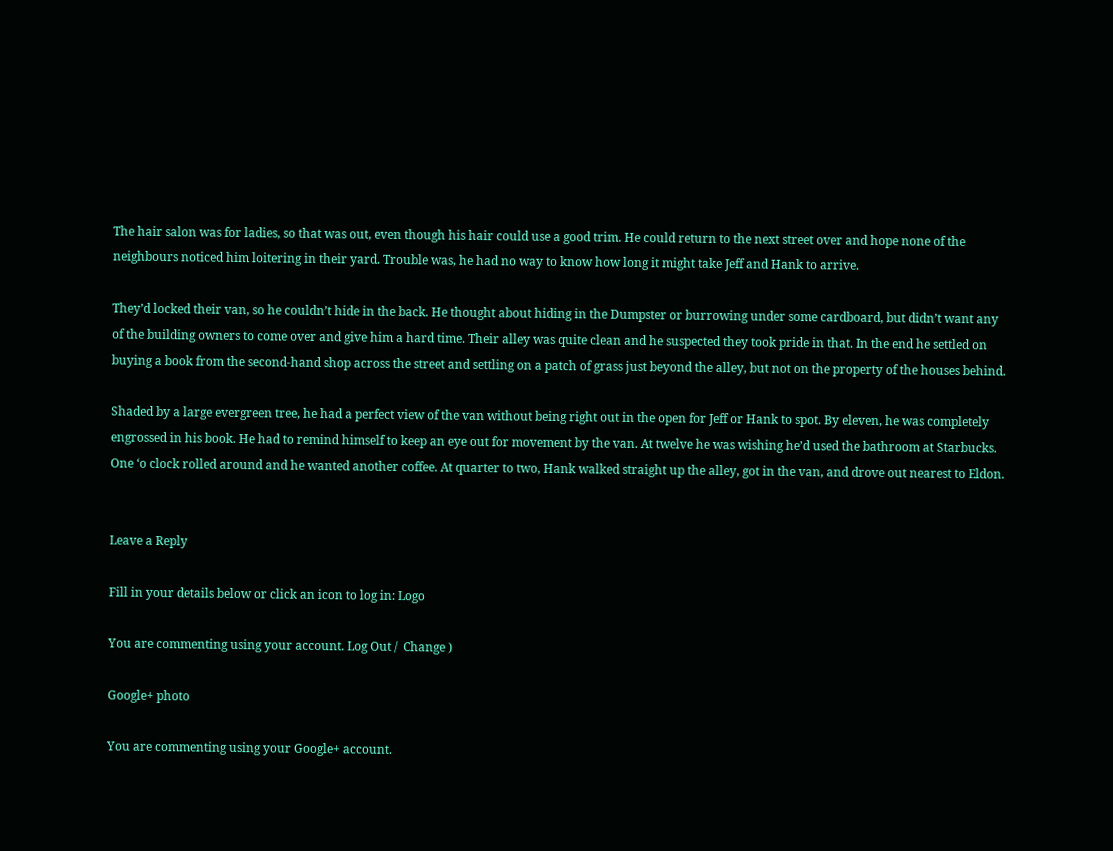The hair salon was for ladies, so that was out, even though his hair could use a good trim. He could return to the next street over and hope none of the neighbours noticed him loitering in their yard. Trouble was, he had no way to know how long it might take Jeff and Hank to arrive.

They’d locked their van, so he couldn’t hide in the back. He thought about hiding in the Dumpster or burrowing under some cardboard, but didn’t want any of the building owners to come over and give him a hard time. Their alley was quite clean and he suspected they took pride in that. In the end he settled on buying a book from the second-hand shop across the street and settling on a patch of grass just beyond the alley, but not on the property of the houses behind.

Shaded by a large evergreen tree, he had a perfect view of the van without being right out in the open for Jeff or Hank to spot. By eleven, he was completely engrossed in his book. He had to remind himself to keep an eye out for movement by the van. At twelve he was wishing he’d used the bathroom at Starbucks. One ‘o clock rolled around and he wanted another coffee. At quarter to two, Hank walked straight up the alley, got in the van, and drove out nearest to Eldon.


Leave a Reply

Fill in your details below or click an icon to log in: Logo

You are commenting using your account. Log Out /  Change )

Google+ photo

You are commenting using your Google+ account.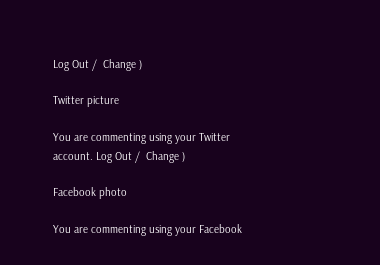Log Out /  Change )

Twitter picture

You are commenting using your Twitter account. Log Out /  Change )

Facebook photo

You are commenting using your Facebook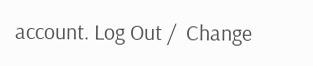account. Log Out /  Change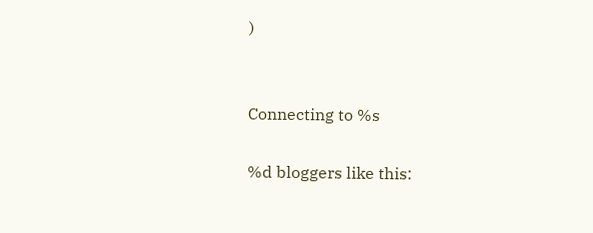)


Connecting to %s

%d bloggers like this: